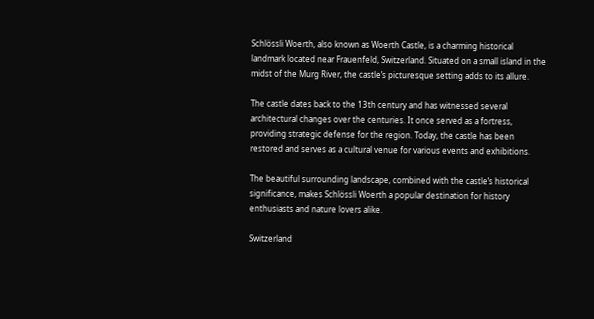Schlössli Woerth, also known as Woerth Castle, is a charming historical landmark located near Frauenfeld, Switzerland. Situated on a small island in the midst of the Murg River, the castle’s picturesque setting adds to its allure.

The castle dates back to the 13th century and has witnessed several architectural changes over the centuries. It once served as a fortress, providing strategic defense for the region. Today, the castle has been restored and serves as a cultural venue for various events and exhibitions.

The beautiful surrounding landscape, combined with the castle’s historical significance, makes Schlössli Woerth a popular destination for history enthusiasts and nature lovers alike.

Switzerland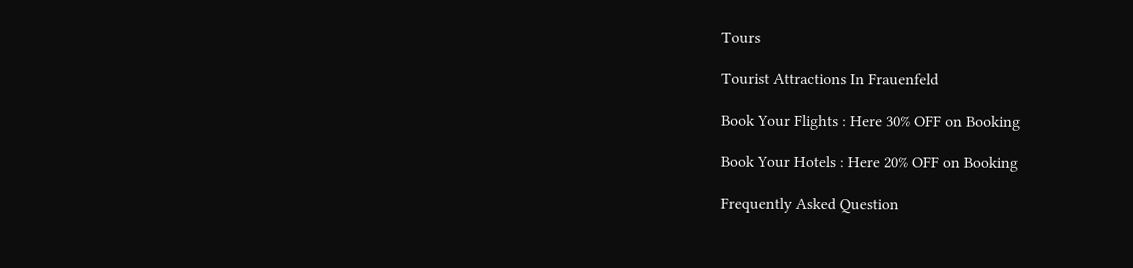Tours

Tourist Attractions In Frauenfeld

Book Your Flights : Here 30% OFF on Booking

Book Your Hotels : Here 20% OFF on Booking

Frequently Asked Question